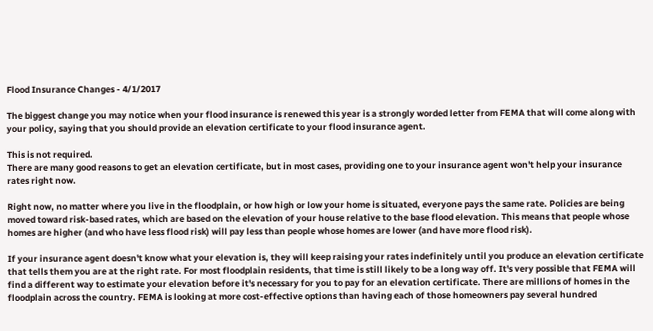Flood Insurance Changes - 4/1/2017

The biggest change you may notice when your flood insurance is renewed this year is a strongly worded letter from FEMA that will come along with your policy, saying that you should provide an elevation certificate to your flood insurance agent.

This is not required.
There are many good reasons to get an elevation certificate, but in most cases, providing one to your insurance agent won't help your insurance rates right now.

Right now, no matter where you live in the floodplain, or how high or low your home is situated, everyone pays the same rate. Policies are being moved toward risk-based rates, which are based on the elevation of your house relative to the base flood elevation. This means that people whose homes are higher (and who have less flood risk) will pay less than people whose homes are lower (and have more flood risk).

If your insurance agent doesn't know what your elevation is, they will keep raising your rates indefinitely until you produce an elevation certificate that tells them you are at the right rate. For most floodplain residents, that time is still likely to be a long way off. It's very possible that FEMA will find a different way to estimate your elevation before it's necessary for you to pay for an elevation certificate. There are millions of homes in the floodplain across the country. FEMA is looking at more cost-effective options than having each of those homeowners pay several hundred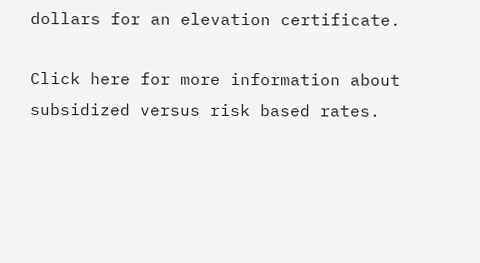dollars for an elevation certificate.

Click here for more information about subsidized versus risk based rates.